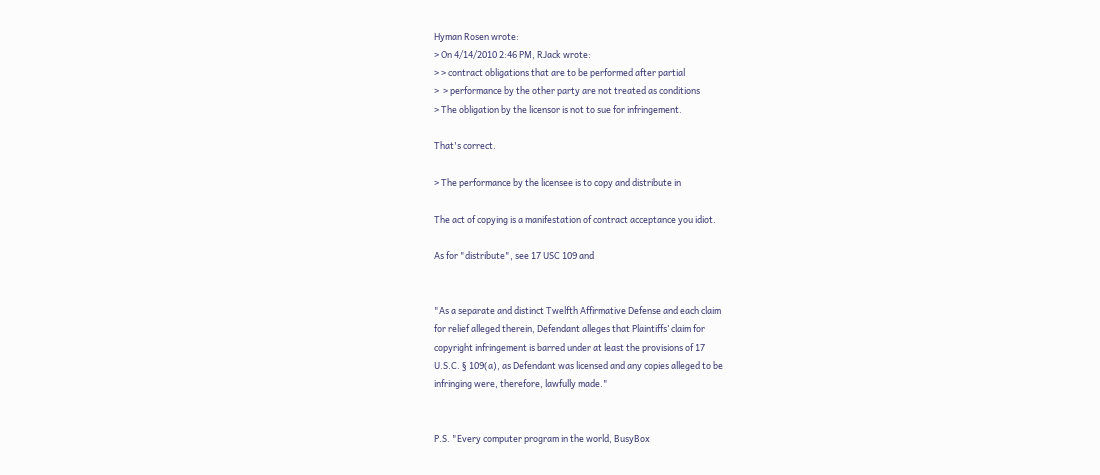Hyman Rosen wrote:
> On 4/14/2010 2:46 PM, RJack wrote:
> > contract obligations that are to be performed after partial
>  > performance by the other party are not treated as conditions
> The obligation by the licensor is not to sue for infringement.

That's correct.

> The performance by the licensee is to copy and distribute in

The act of copying is a manifestation of contract acceptance you idiot.

As for "distribute", see 17 USC 109 and


"As a separate and distinct Twelfth Affirmative Defense and each claim
for relief alleged therein, Defendant alleges that Plaintiffs’ claim for
copyright infringement is barred under at least the provisions of 17
U.S.C. § 109(a), as Defendant was licensed and any copies alleged to be
infringing were, therefore, lawfully made."


P.S. "Every computer program in the world, BusyBox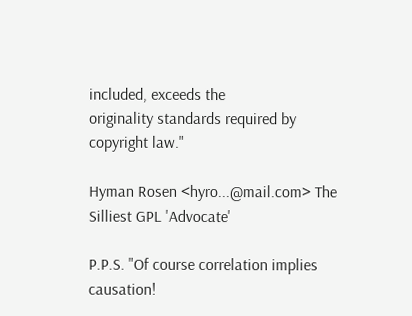included, exceeds the
originality standards required by copyright law."

Hyman Rosen <hyro...@mail.com> The Silliest GPL 'Advocate'

P.P.S. "Of course correlation implies causation!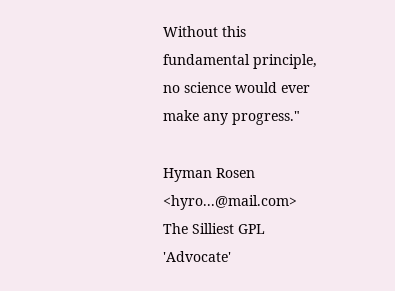Without this
fundamental principle, no science would ever make any progress."

Hyman Rosen <hyro...@mail.com> The Silliest GPL 'Advocate'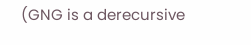(GNG is a derecursive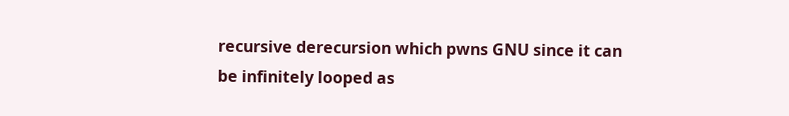recursive derecursion which pwns GNU since it can
be infinitely looped as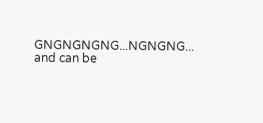GNGNGNGNG...NGNGNG... and can be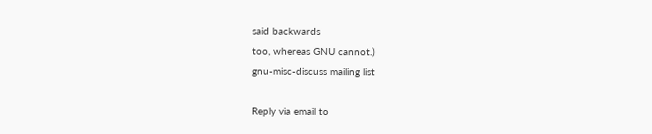said backwards
too, whereas GNU cannot.)
gnu-misc-discuss mailing list

Reply via email to